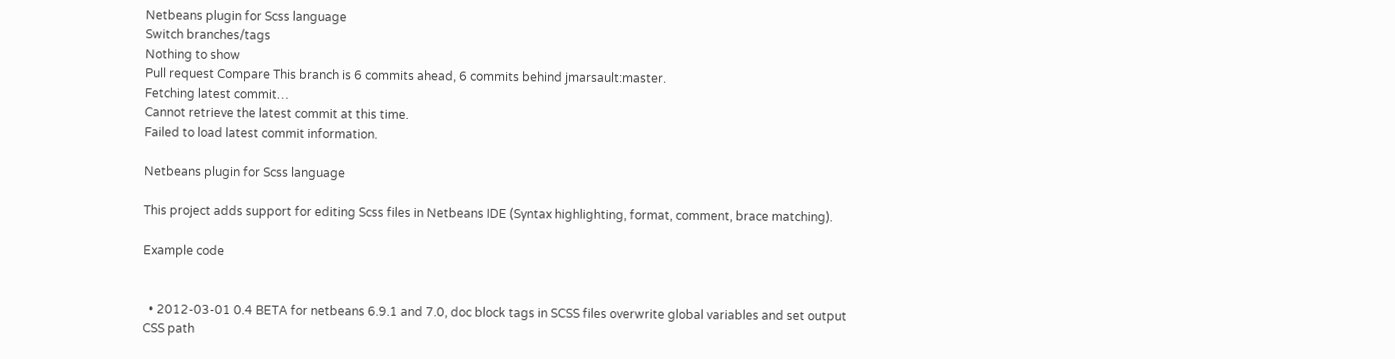Netbeans plugin for Scss language
Switch branches/tags
Nothing to show
Pull request Compare This branch is 6 commits ahead, 6 commits behind jmarsault:master.
Fetching latest commit…
Cannot retrieve the latest commit at this time.
Failed to load latest commit information.

Netbeans plugin for Scss language

This project adds support for editing Scss files in Netbeans IDE (Syntax highlighting, format, comment, brace matching).

Example code


  • 2012-03-01 0.4 BETA for netbeans 6.9.1 and 7.0, doc block tags in SCSS files overwrite global variables and set output CSS path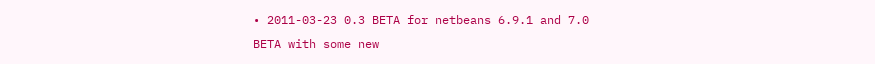• 2011-03-23 0.3 BETA for netbeans 6.9.1 and 7.0 BETA with some new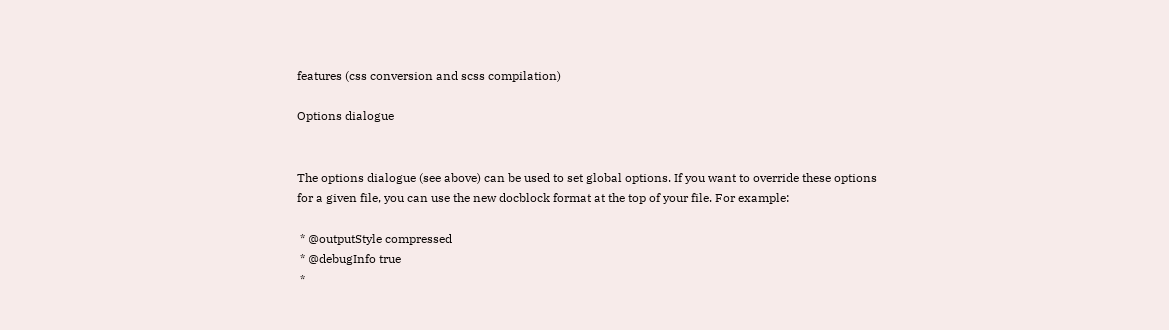features (css conversion and scss compilation)

Options dialogue


The options dialogue (see above) can be used to set global options. If you want to override these options for a given file, you can use the new docblock format at the top of your file. For example:

 * @outputStyle compressed
 * @debugInfo true
 *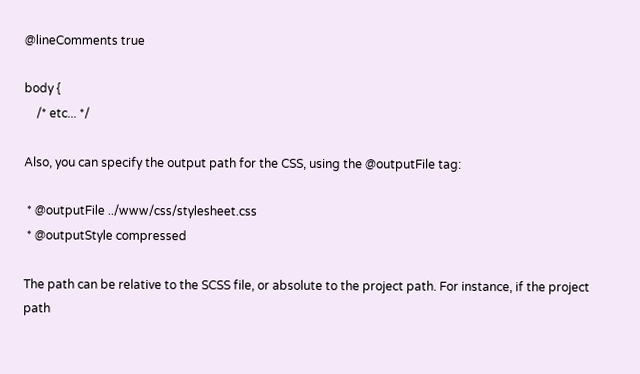@lineComments true

body {
    /* etc... */

Also, you can specify the output path for the CSS, using the @outputFile tag:

 * @outputFile ../www/css/stylesheet.css
 * @outputStyle compressed

The path can be relative to the SCSS file, or absolute to the project path. For instance, if the project path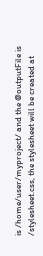is /home/user/myproject/ and the @outputFile is /stylesheet.css, the stylesheet will be created at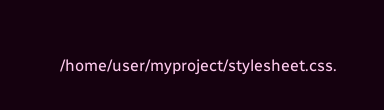/home/user/myproject/stylesheet.css.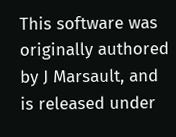This software was originally authored by J Marsault, and is released under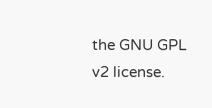the GNU GPL v2 license.